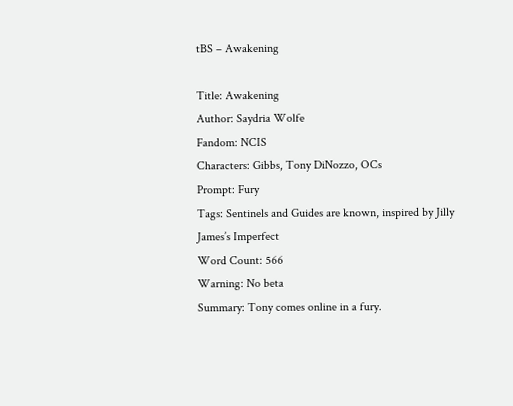tBS – Awakening

Title: Awakening
Author: Saydria Wolfe
Fandom: NCIS
Characters: Gibbs, Tony DiNozzo, OCs
Prompt: Fury
Tags: Sentinels and Guides are known, inspired by Jilly James’s Imperfect
Word Count: 566
Warning: No beta
Summary: Tony comes online in a fury.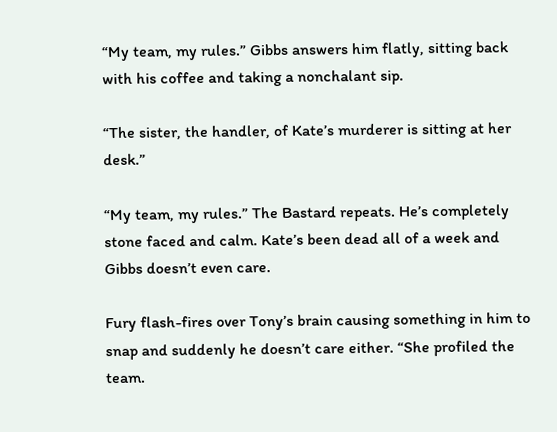“My team, my rules.” Gibbs answers him flatly, sitting back with his coffee and taking a nonchalant sip.

“The sister, the handler, of Kate’s murderer is sitting at her desk.”

“My team, my rules.” The Bastard repeats. He’s completely stone faced and calm. Kate’s been dead all of a week and Gibbs doesn’t even care.

Fury flash-fires over Tony’s brain causing something in him to snap and suddenly he doesn’t care either. “She profiled the team.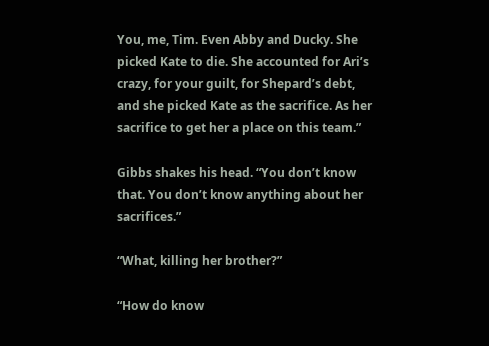You, me, Tim. Even Abby and Ducky. She picked Kate to die. She accounted for Ari’s crazy, for your guilt, for Shepard’s debt, and she picked Kate as the sacrifice. As her sacrifice to get her a place on this team.”

Gibbs shakes his head. “You don’t know that. You don’t know anything about her sacrifices.”

“What, killing her brother?”

“How do know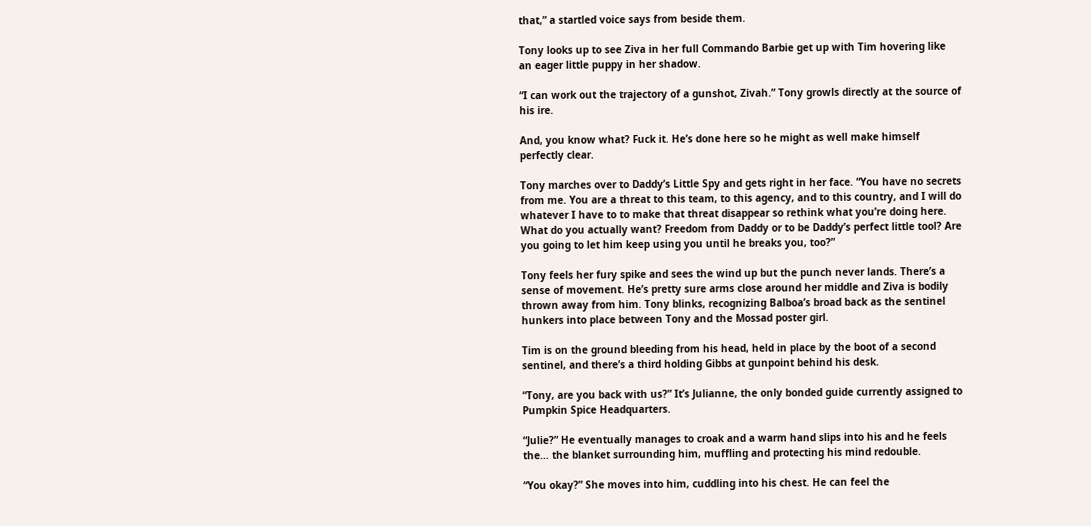that,” a startled voice says from beside them.

Tony looks up to see Ziva in her full Commando Barbie get up with Tim hovering like an eager little puppy in her shadow.

“I can work out the trajectory of a gunshot, Zivah.” Tony growls directly at the source of his ire.

And, you know what? Fuck it. He’s done here so he might as well make himself perfectly clear.

Tony marches over to Daddy’s Little Spy and gets right in her face. “You have no secrets from me. You are a threat to this team, to this agency, and to this country, and I will do whatever I have to to make that threat disappear so rethink what you’re doing here. What do you actually want? Freedom from Daddy or to be Daddy’s perfect little tool? Are you going to let him keep using you until he breaks you, too?”

Tony feels her fury spike and sees the wind up but the punch never lands. There’s a sense of movement. He’s pretty sure arms close around her middle and Ziva is bodily thrown away from him. Tony blinks, recognizing Balboa’s broad back as the sentinel hunkers into place between Tony and the Mossad poster girl.

Tim is on the ground bleeding from his head, held in place by the boot of a second sentinel, and there’s a third holding Gibbs at gunpoint behind his desk.

“Tony, are you back with us?” It’s Julianne, the only bonded guide currently assigned to Pumpkin Spice Headquarters.

“Julie?” He eventually manages to croak and a warm hand slips into his and he feels the… the blanket surrounding him, muffling and protecting his mind redouble.

“You okay?” She moves into him, cuddling into his chest. He can feel the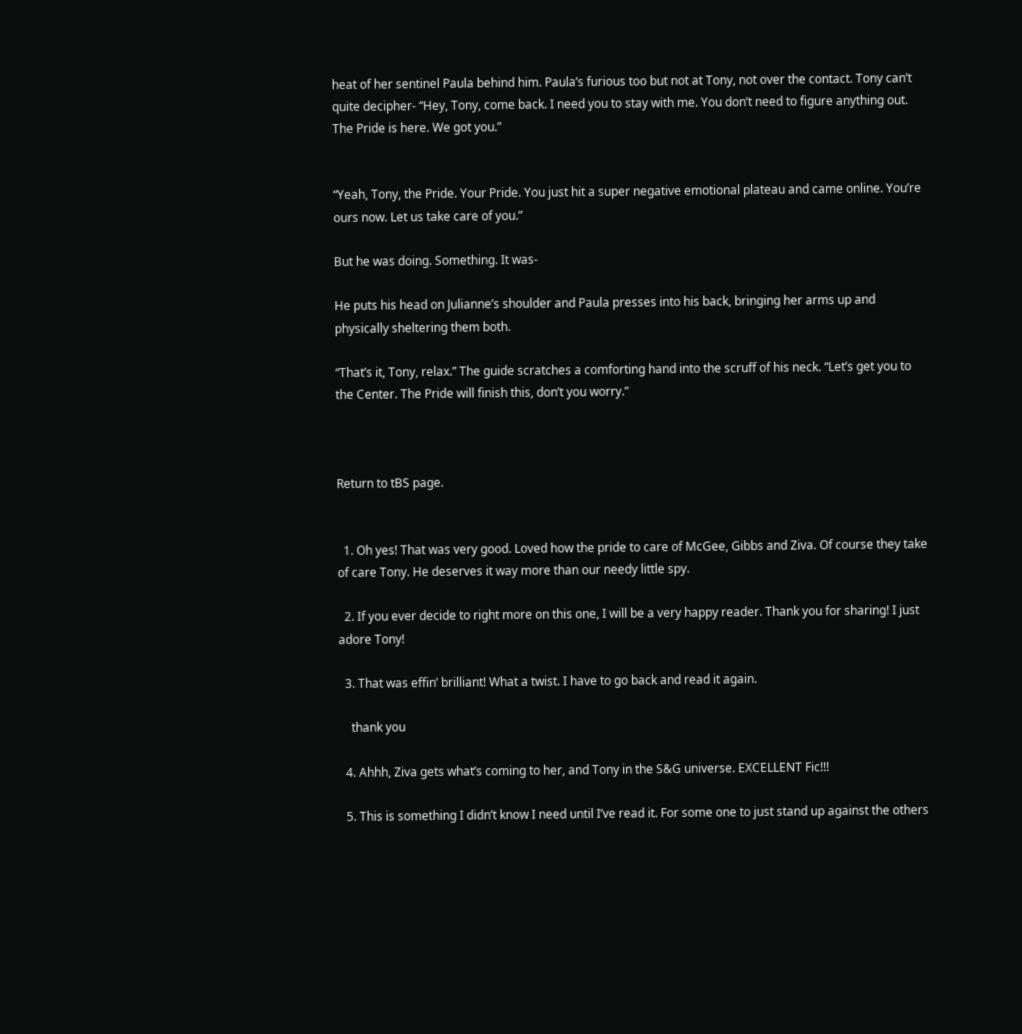heat of her sentinel Paula behind him. Paula’s furious too but not at Tony, not over the contact. Tony can’t quite decipher- “Hey, Tony, come back. I need you to stay with me. You don’t need to figure anything out. The Pride is here. We got you.”


“Yeah, Tony, the Pride. Your Pride. You just hit a super negative emotional plateau and came online. You’re ours now. Let us take care of you.”

But he was doing. Something. It was-

He puts his head on Julianne’s shoulder and Paula presses into his back, bringing her arms up and physically sheltering them both.

“That’s it, Tony, relax.” The guide scratches a comforting hand into the scruff of his neck. “Let’s get you to the Center. The Pride will finish this, don’t you worry.”



Return to tBS page.


  1. Oh yes! That was very good. Loved how the pride to care of McGee, Gibbs and Ziva. Of course they take of care Tony. He deserves it way more than our needy little spy.

  2. If you ever decide to right more on this one, I will be a very happy reader. Thank you for sharing! I just adore Tony!

  3. That was effin’ brilliant! What a twist. I have to go back and read it again.

    thank you

  4. Ahhh, Ziva gets what’s coming to her, and Tony in the S&G universe. EXCELLENT Fic!!!

  5. This is something I didn’t know I need until I’ve read it. For some one to just stand up against the others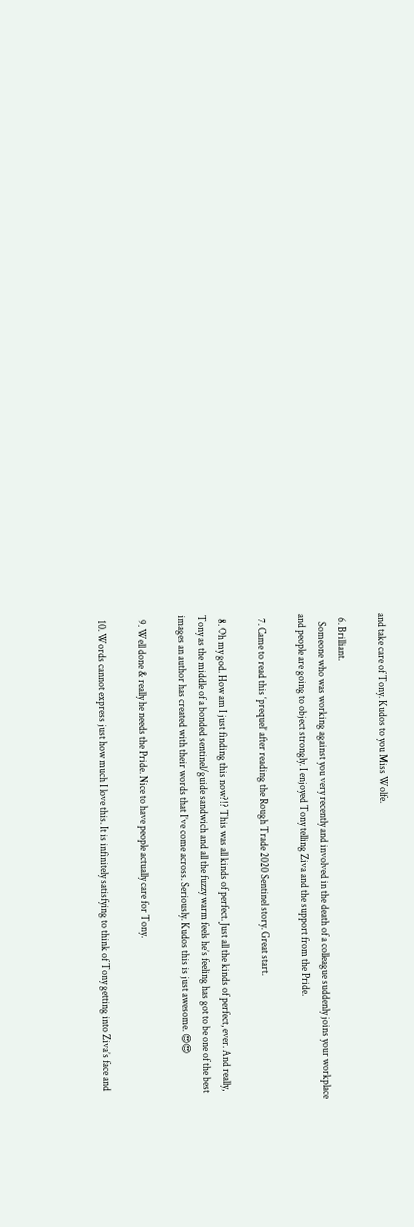and take care of Tony. Kudos to you Miss Wolfe.

  6. Brilliant.
    Someone who was working against you very recently and involved in the death of a colleague suddenly joins your workplace and people are going to object strongly. I enjoyed Tony telling Ziva and the support from the Pride.

  7. Came to read this ‘prequel’ after reading the Rough Trade 2020 Sentinel story. Great start.

  8. Oh my god. How am I just finding this now?!? This was all kinds of perfect. Just all the kinds of perfect, ever. And really, Tony as the middle of a bonded sentinel/guide sandwich and all the fuzzy warm feels he’s feeling has got to be one of the best images an author has created with their words that I’ve come across. Seriously. Kudos this is just awesome. 😍😍

  9. Well done & really he needs the Pride. Nice to have people actually care for Tony.

  10. Words cannot express just how much I love this. It is infinitely satisfying to think of Tony getting into Ziva’s face and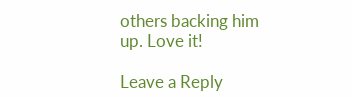others backing him up. Love it!

Leave a Reply